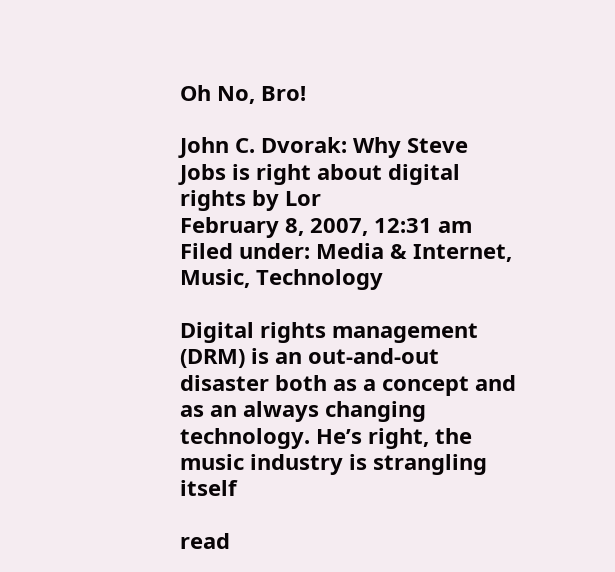Oh No, Bro!

John C. Dvorak: Why Steve Jobs is right about digital rights by Lor
February 8, 2007, 12:31 am
Filed under: Media & Internet, Music, Technology

Digital rights management (DRM) is an out-and-out disaster both as a concept and as an always changing technology. He’s right, the music industry is strangling itself

read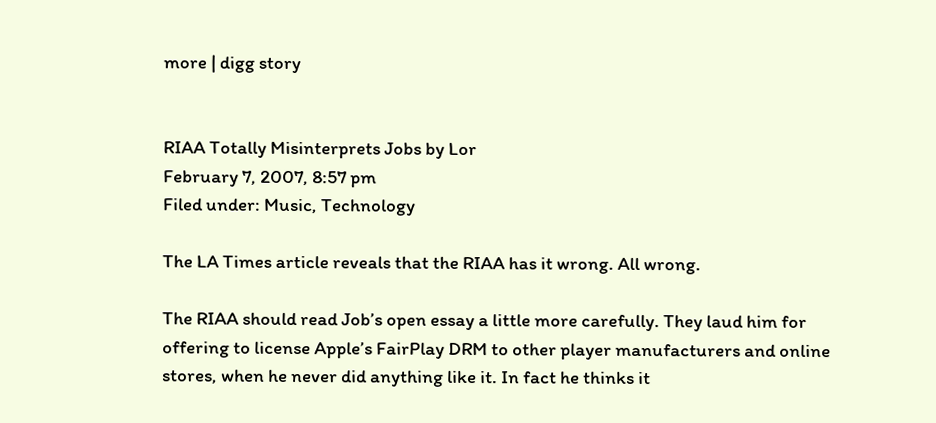more | digg story


RIAA Totally Misinterprets Jobs by Lor
February 7, 2007, 8:57 pm
Filed under: Music, Technology

The LA Times article reveals that the RIAA has it wrong. All wrong.

The RIAA should read Job’s open essay a little more carefully. They laud him for offering to license Apple’s FairPlay DRM to other player manufacturers and online stores, when he never did anything like it. In fact he thinks it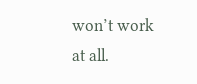won’t work at all.